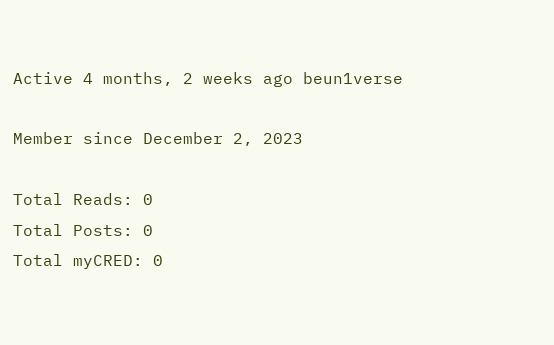Active 4 months, 2 weeks ago beun1verse

Member since December 2, 2023

Total Reads: 0
Total Posts: 0
Total myCRED: 0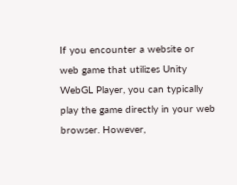If you encounter a website or web game that utilizes Unity WebGL Player, you can typically play the game directly in your web browser. However,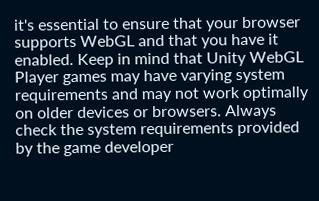it's essential to ensure that your browser supports WebGL and that you have it enabled. Keep in mind that Unity WebGL Player games may have varying system requirements and may not work optimally on older devices or browsers. Always check the system requirements provided by the game developer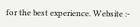for the best experience. Website :-